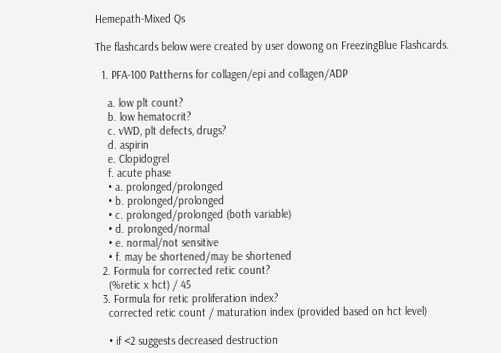Hemepath-Mixed Qs

The flashcards below were created by user dowong on FreezingBlue Flashcards.

  1. PFA-100 Pattherns for collagen/epi and collagen/ADP

    a. low plt count?
    b. low hematocrit?
    c. vWD, plt defects, drugs?
    d. aspirin
    e. Clopidogrel
    f. acute phase
    • a. prolonged/prolonged
    • b. prolonged/prolonged
    • c. prolonged/prolonged (both variable)
    • d. prolonged/normal
    • e. normal/not sensitive
    • f. may be shortened/may be shortened
  2. Formula for corrected retic count?
    (%retic x hct) / 45
  3. Formula for retic proliferation index?
    corrected retic count / maturation index (provided based on hct level)

    • if <2 suggests decreased destruction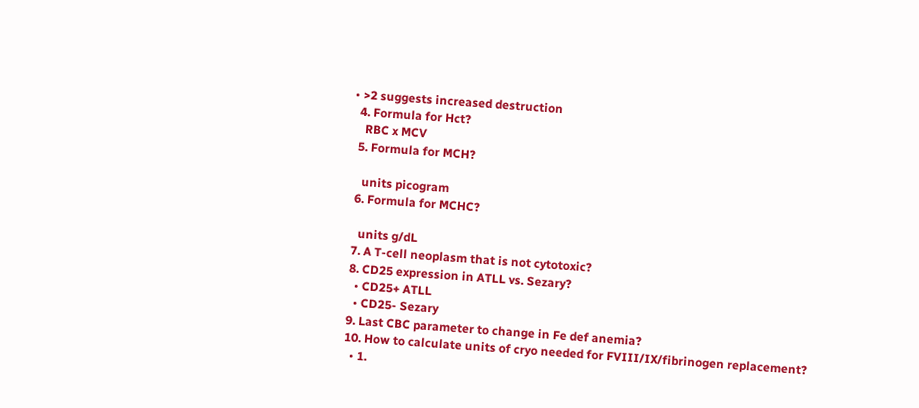• >2 suggests increased destruction
  4. Formula for Hct?
    RBC x MCV
  5. Formula for MCH?

    units picogram
  6. Formula for MCHC?

    units g/dL
  7. A T-cell neoplasm that is not cytotoxic?
  8. CD25 expression in ATLL vs. Sezary?
    • CD25+ ATLL
    • CD25- Sezary
  9. Last CBC parameter to change in Fe def anemia?
  10. How to calculate units of cryo needed for FVIII/IX/fibrinogen replacement?
    • 1.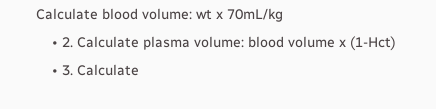Calculate blood volume: wt x 70mL/kg
    • 2. Calculate plasma volume: blood volume x (1-Hct)
    • 3. Calculate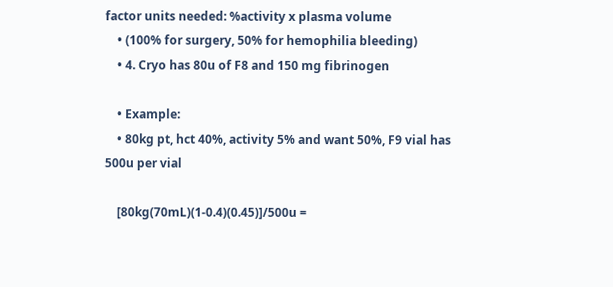factor units needed: %activity x plasma volume
    • (100% for surgery, 50% for hemophilia bleeding)
    • 4. Cryo has 80u of F8 and 150 mg fibrinogen

    • Example:
    • 80kg pt, hct 40%, activity 5% and want 50%, F9 vial has 500u per vial

    [80kg(70mL)(1-0.4)(0.45)]/500u =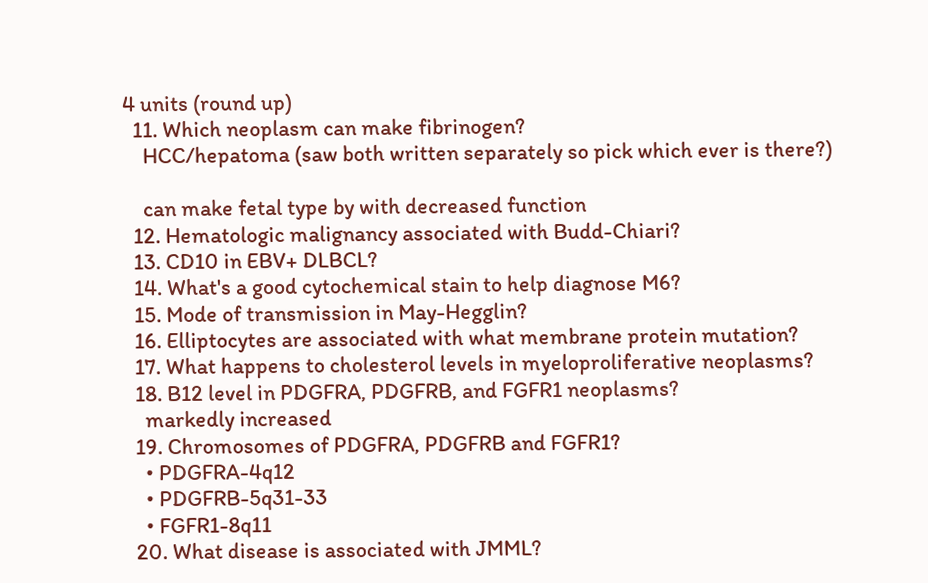4 units (round up)
  11. Which neoplasm can make fibrinogen?
    HCC/hepatoma (saw both written separately so pick which ever is there?)

    can make fetal type by with decreased function
  12. Hematologic malignancy associated with Budd-Chiari?
  13. CD10 in EBV+ DLBCL?
  14. What's a good cytochemical stain to help diagnose M6?
  15. Mode of transmission in May-Hegglin?
  16. Elliptocytes are associated with what membrane protein mutation?
  17. What happens to cholesterol levels in myeloproliferative neoplasms?
  18. B12 level in PDGFRA, PDGFRB, and FGFR1 neoplasms?
    markedly increased
  19. Chromosomes of PDGFRA, PDGFRB and FGFR1?
    • PDGFRA-4q12
    • PDGFRB-5q31-33
    • FGFR1-8q11
  20. What disease is associated with JMML?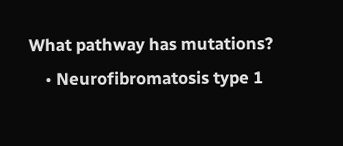What pathway has mutations?
    • Neurofibromatosis type 1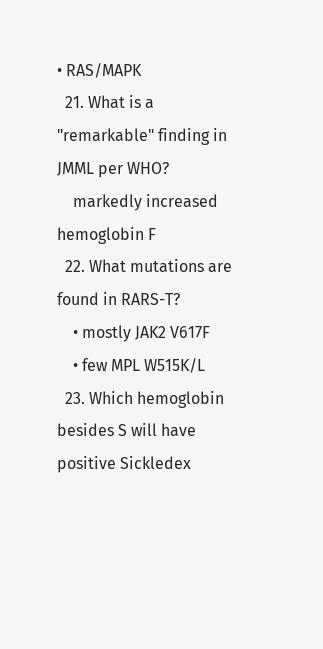• RAS/MAPK
  21. What is a "remarkable" finding in JMML per WHO?
    markedly increased hemoglobin F
  22. What mutations are found in RARS-T?
    • mostly JAK2 V617F
    • few MPL W515K/L
  23. Which hemoglobin besides S will have positive Sickledex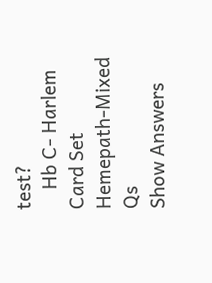test?
    Hb C- Harlem
Card Set
Hemepath-Mixed Qs
Show Answers